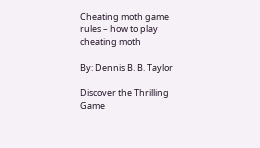Cheating moth game rules – how to play cheating moth

By: Dennis B. B. Taylor

Discover the Thrilling Game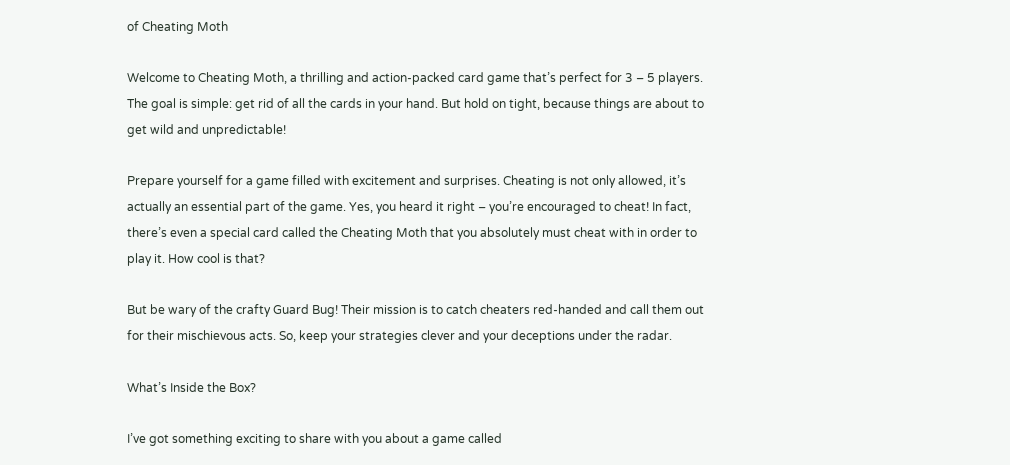of Cheating Moth

Welcome to Cheating Moth, a thrilling and action-packed card game that’s perfect for 3 – 5 players. The goal is simple: get rid of all the cards in your hand. But hold on tight, because things are about to get wild and unpredictable!

Prepare yourself for a game filled with excitement and surprises. Cheating is not only allowed, it’s actually an essential part of the game. Yes, you heard it right – you’re encouraged to cheat! In fact, there’s even a special card called the Cheating Moth that you absolutely must cheat with in order to play it. How cool is that?

But be wary of the crafty Guard Bug! Their mission is to catch cheaters red-handed and call them out for their mischievous acts. So, keep your strategies clever and your deceptions under the radar.

What’s Inside the Box?

I’ve got something exciting to share with you about a game called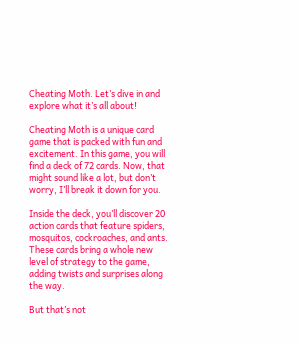Cheating Moth. Let’s dive in and explore what it’s all about!

Cheating Moth is a unique card game that is packed with fun and excitement. In this game, you will find a deck of 72 cards. Now, that might sound like a lot, but don’t worry, I’ll break it down for you.

Inside the deck, you’ll discover 20 action cards that feature spiders, mosquitos, cockroaches, and ants. These cards bring a whole new level of strategy to the game, adding twists and surprises along the way.

But that’s not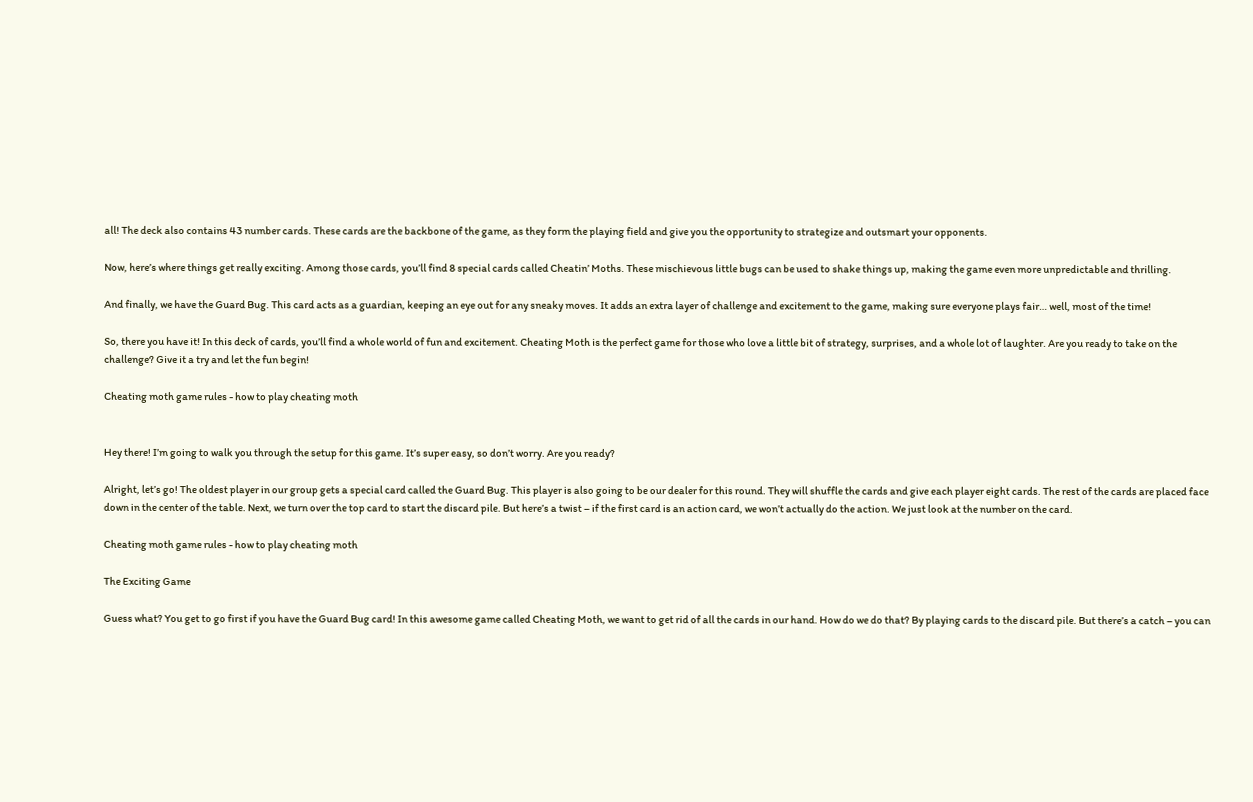all! The deck also contains 43 number cards. These cards are the backbone of the game, as they form the playing field and give you the opportunity to strategize and outsmart your opponents.

Now, here’s where things get really exciting. Among those cards, you’ll find 8 special cards called Cheatin’ Moths. These mischievous little bugs can be used to shake things up, making the game even more unpredictable and thrilling.

And finally, we have the Guard Bug. This card acts as a guardian, keeping an eye out for any sneaky moves. It adds an extra layer of challenge and excitement to the game, making sure everyone plays fair… well, most of the time!

So, there you have it! In this deck of cards, you’ll find a whole world of fun and excitement. Cheating Moth is the perfect game for those who love a little bit of strategy, surprises, and a whole lot of laughter. Are you ready to take on the challenge? Give it a try and let the fun begin!

Cheating moth game rules - how to play cheating moth


Hey there! I’m going to walk you through the setup for this game. It’s super easy, so don’t worry. Are you ready?

Alright, let’s go! The oldest player in our group gets a special card called the Guard Bug. This player is also going to be our dealer for this round. They will shuffle the cards and give each player eight cards. The rest of the cards are placed face down in the center of the table. Next, we turn over the top card to start the discard pile. But here’s a twist – if the first card is an action card, we won’t actually do the action. We just look at the number on the card.

Cheating moth game rules - how to play cheating moth

The Exciting Game

Guess what? You get to go first if you have the Guard Bug card! In this awesome game called Cheating Moth, we want to get rid of all the cards in our hand. How do we do that? By playing cards to the discard pile. But there’s a catch – you can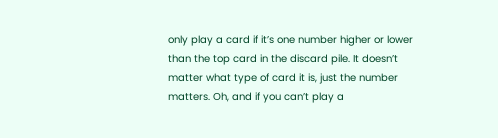only play a card if it’s one number higher or lower than the top card in the discard pile. It doesn’t matter what type of card it is, just the number matters. Oh, and if you can’t play a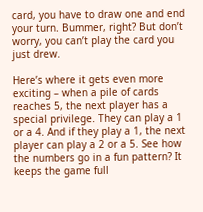card, you have to draw one and end your turn. Bummer, right? But don’t worry, you can’t play the card you just drew.

Here’s where it gets even more exciting – when a pile of cards reaches 5, the next player has a special privilege. They can play a 1 or a 4. And if they play a 1, the next player can play a 2 or a 5. See how the numbers go in a fun pattern? It keeps the game full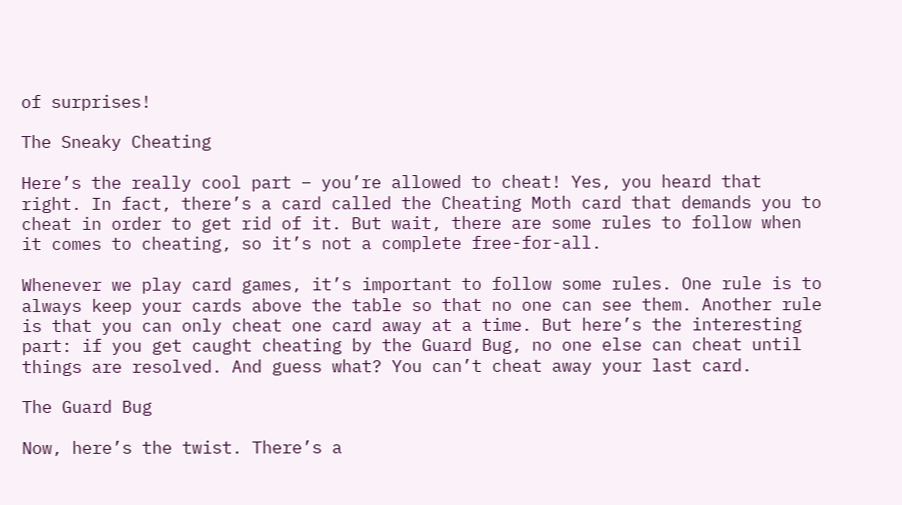of surprises!

The Sneaky Cheating

Here’s the really cool part – you’re allowed to cheat! Yes, you heard that right. In fact, there’s a card called the Cheating Moth card that demands you to cheat in order to get rid of it. But wait, there are some rules to follow when it comes to cheating, so it’s not a complete free-for-all.

Whenever we play card games, it’s important to follow some rules. One rule is to always keep your cards above the table so that no one can see them. Another rule is that you can only cheat one card away at a time. But here’s the interesting part: if you get caught cheating by the Guard Bug, no one else can cheat until things are resolved. And guess what? You can’t cheat away your last card.

The Guard Bug

Now, here’s the twist. There’s a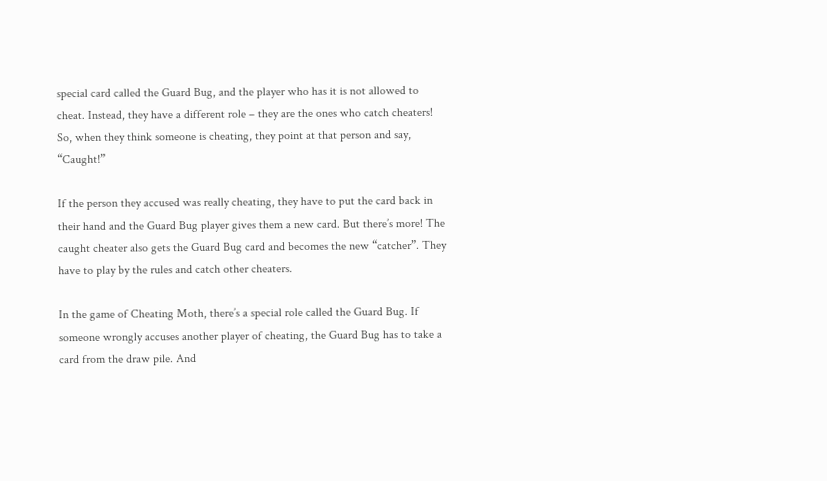special card called the Guard Bug, and the player who has it is not allowed to cheat. Instead, they have a different role – they are the ones who catch cheaters! So, when they think someone is cheating, they point at that person and say, “Caught!”

If the person they accused was really cheating, they have to put the card back in their hand and the Guard Bug player gives them a new card. But there’s more! The caught cheater also gets the Guard Bug card and becomes the new “catcher”. They have to play by the rules and catch other cheaters.

In the game of Cheating Moth, there’s a special role called the Guard Bug. If someone wrongly accuses another player of cheating, the Guard Bug has to take a card from the draw pile. And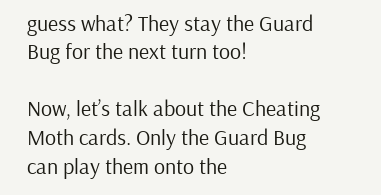guess what? They stay the Guard Bug for the next turn too!

Now, let’s talk about the Cheating Moth cards. Only the Guard Bug can play them onto the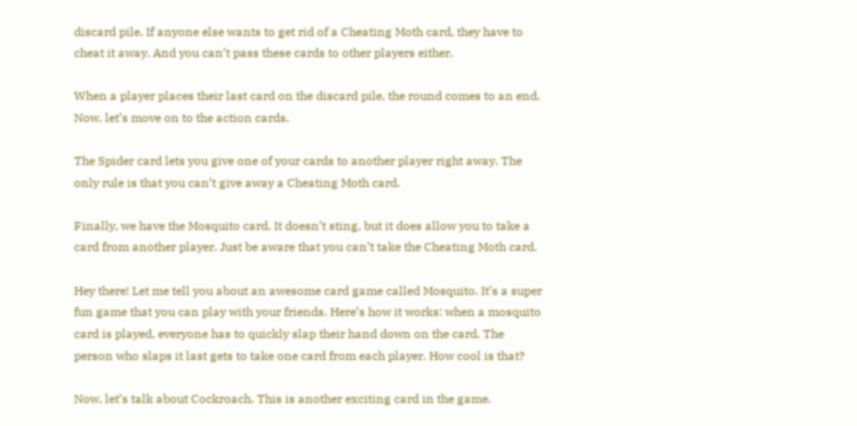discard pile. If anyone else wants to get rid of a Cheating Moth card, they have to cheat it away. And you can’t pass these cards to other players either.

When a player places their last card on the discard pile, the round comes to an end. Now, let’s move on to the action cards.

The Spider card lets you give one of your cards to another player right away. The only rule is that you can’t give away a Cheating Moth card.

Finally, we have the Mosquito card. It doesn’t sting, but it does allow you to take a card from another player. Just be aware that you can’t take the Cheating Moth card.

Hey there! Let me tell you about an awesome card game called Mosquito. It’s a super fun game that you can play with your friends. Here’s how it works: when a mosquito card is played, everyone has to quickly slap their hand down on the card. The person who slaps it last gets to take one card from each player. How cool is that?

Now, let’s talk about Cockroach. This is another exciting card in the game.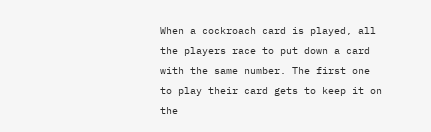When a cockroach card is played, all the players race to put down a card with the same number. The first one to play their card gets to keep it on the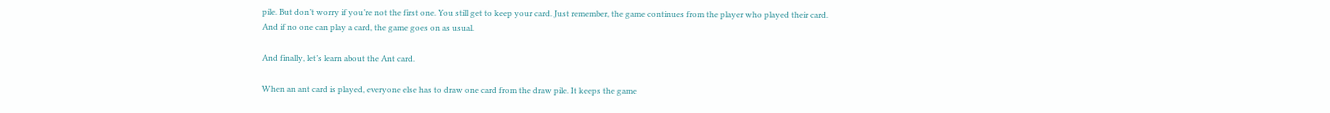pile. But don’t worry if you’re not the first one. You still get to keep your card. Just remember, the game continues from the player who played their card. And if no one can play a card, the game goes on as usual.

And finally, let’s learn about the Ant card.

When an ant card is played, everyone else has to draw one card from the draw pile. It keeps the game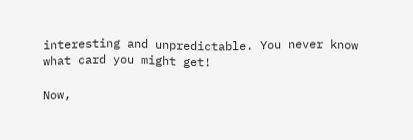interesting and unpredictable. You never know what card you might get!

Now,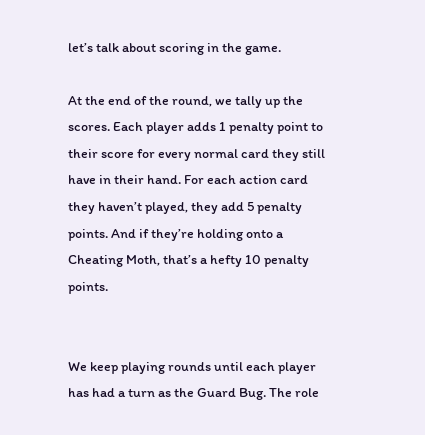let’s talk about scoring in the game.

At the end of the round, we tally up the scores. Each player adds 1 penalty point to their score for every normal card they still have in their hand. For each action card they haven’t played, they add 5 penalty points. And if they’re holding onto a Cheating Moth, that’s a hefty 10 penalty points.


We keep playing rounds until each player has had a turn as the Guard Bug. The role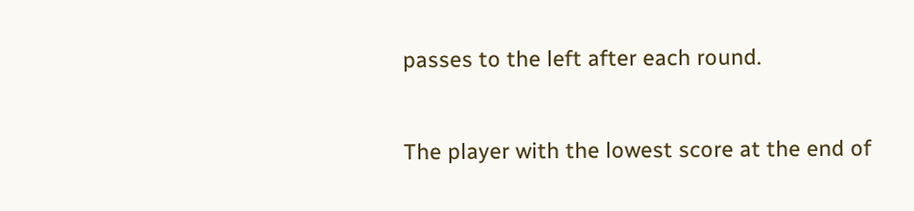passes to the left after each round.


The player with the lowest score at the end of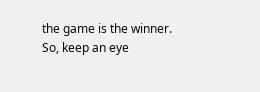the game is the winner. So, keep an eye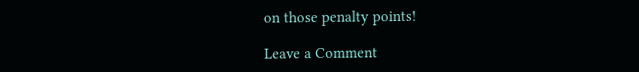on those penalty points!

Leave a Comment